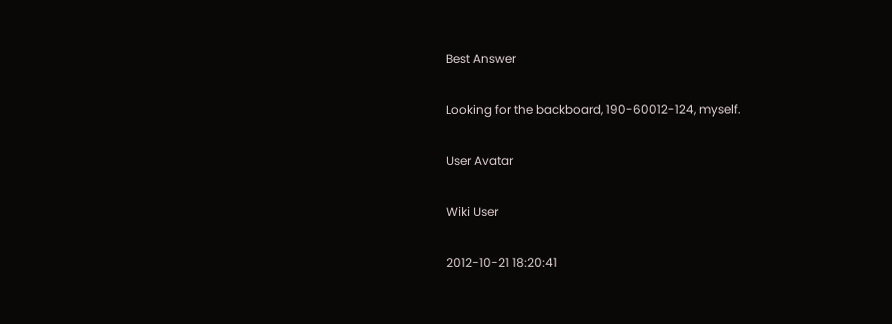Best Answer

Looking for the backboard, 190-60012-124, myself.

User Avatar

Wiki User

2012-10-21 18:20:41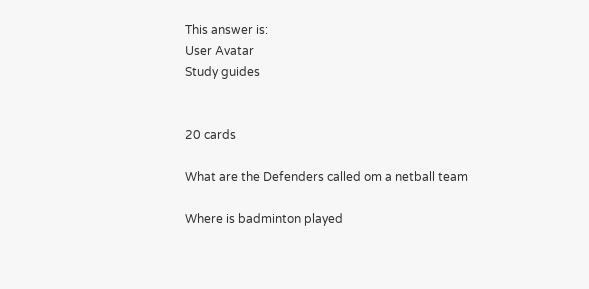This answer is:
User Avatar
Study guides


20 cards

What are the Defenders called om a netball team

Where is badminton played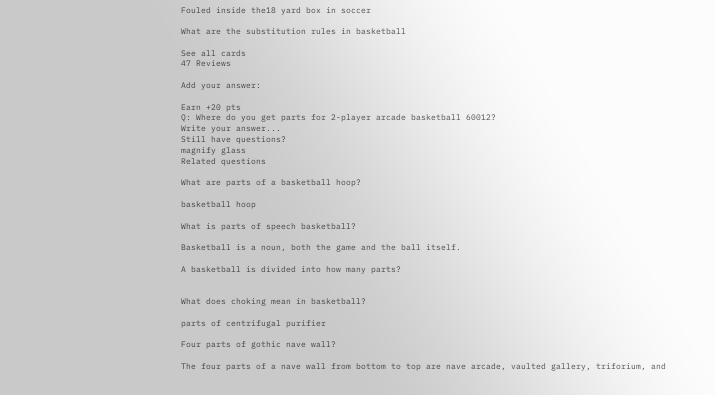Fouled inside the18 yard box in soccer

What are the substitution rules in basketball

See all cards
47 Reviews

Add your answer:

Earn +20 pts
Q: Where do you get parts for 2-player arcade basketball 60012?
Write your answer...
Still have questions?
magnify glass
Related questions

What are parts of a basketball hoop?

basketball hoop

What is parts of speech basketball?

Basketball is a noun, both the game and the ball itself.

A basketball is divided into how many parts?


What does choking mean in basketball?

parts of centrifugal purifier

Four parts of gothic nave wall?

The four parts of a nave wall from bottom to top are nave arcade, vaulted gallery, triforium, and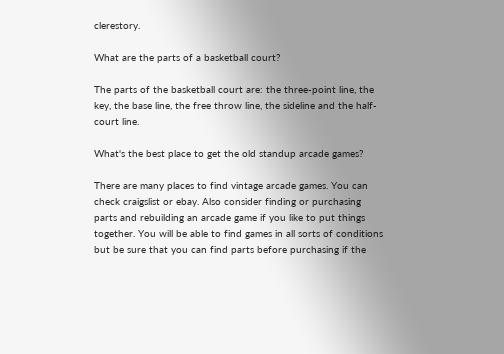clerestory.

What are the parts of a basketball court?

The parts of the basketball court are: the three-point line, the key, the base line, the free throw line, the sideline and the half-court line.

What's the best place to get the old standup arcade games?

There are many places to find vintage arcade games. You can check craigslist or ebay. Also consider finding or purchasing parts and rebuilding an arcade game if you like to put things together. You will be able to find games in all sorts of conditions but be sure that you can find parts before purchasing if the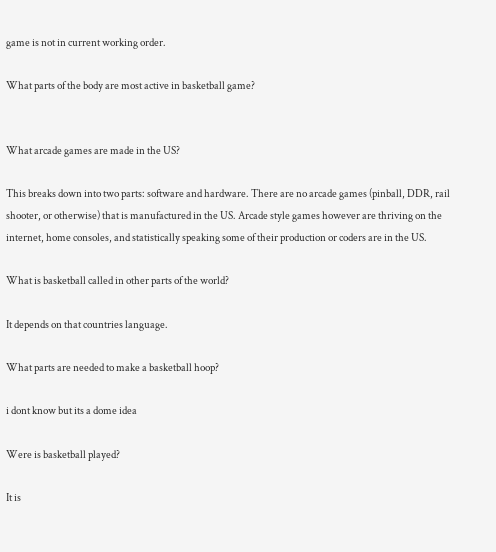game is not in current working order.

What parts of the body are most active in basketball game?


What arcade games are made in the US?

This breaks down into two parts: software and hardware. There are no arcade games (pinball, DDR, rail shooter, or otherwise) that is manufactured in the US. Arcade style games however are thriving on the internet, home consoles, and statistically speaking some of their production or coders are in the US.

What is basketball called in other parts of the world?

It depends on that countries language.

What parts are needed to make a basketball hoop?

i dont know but its a dome idea

Were is basketball played?

It is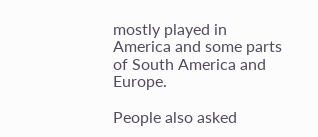mostly played in America and some parts of South America and Europe.

People also asked